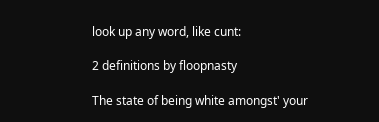look up any word, like cunt:

2 definitions by floopnasty

The state of being white amongst' your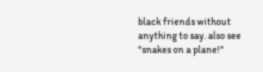black friends without anything to say. also see "snakes on a plane!"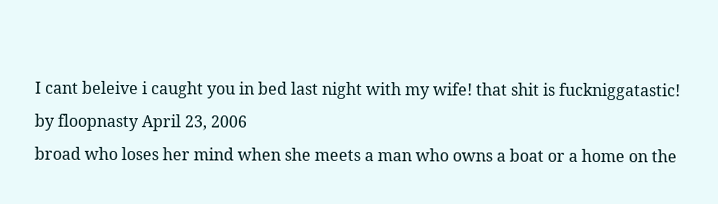I cant beleive i caught you in bed last night with my wife! that shit is fuckniggatastic!
by floopnasty April 23, 2006
broad who loses her mind when she meets a man who owns a boat or a home on the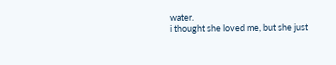water.
i thought she loved me, but she just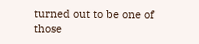turned out to be one of those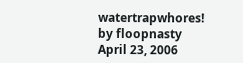watertrapwhores!
by floopnasty April 23, 2006